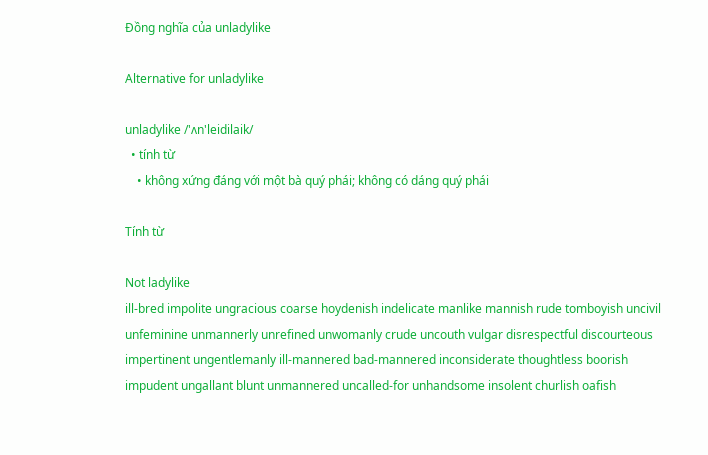Đồng nghĩa của unladylike

Alternative for unladylike

unladylike /'ʌn'leidilaik/
  • tính từ
    • không xứng đáng với một bà quý phái; không có dáng quý phái

Tính từ

Not ladylike
ill-bred impolite ungracious coarse hoydenish indelicate manlike mannish rude tomboyish uncivil unfeminine unmannerly unrefined unwomanly crude uncouth vulgar disrespectful discourteous impertinent ungentlemanly ill-mannered bad-mannered inconsiderate thoughtless boorish impudent ungallant blunt unmannered uncalled-for unhandsome insolent churlish oafish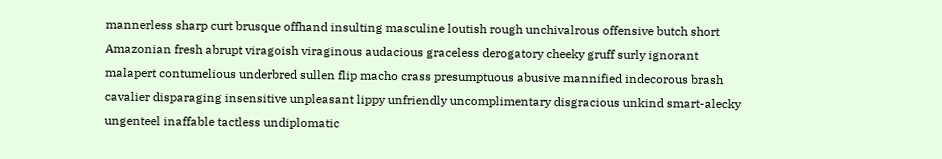mannerless sharp curt brusque offhand insulting masculine loutish rough unchivalrous offensive butch short Amazonian fresh abrupt viragoish viraginous audacious graceless derogatory cheeky gruff surly ignorant malapert contumelious underbred sullen flip macho crass presumptuous abusive mannified indecorous brash cavalier disparaging insensitive unpleasant lippy unfriendly uncomplimentary disgracious unkind smart-alecky ungenteel inaffable tactless undiplomatic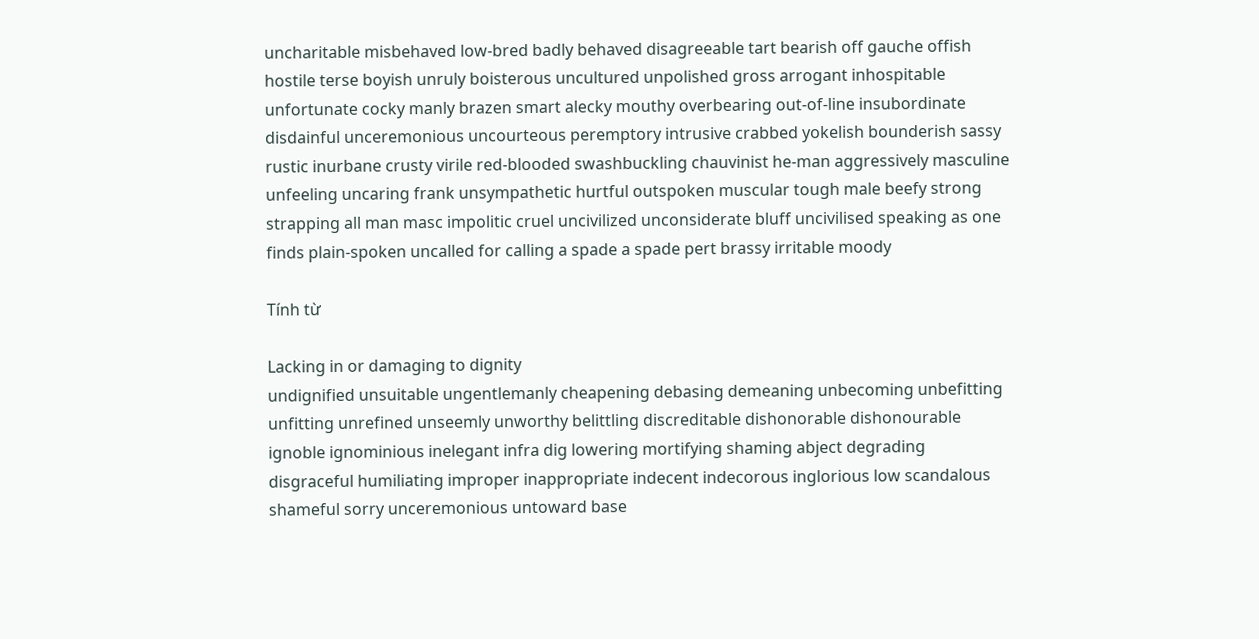uncharitable misbehaved low-bred badly behaved disagreeable tart bearish off gauche offish hostile terse boyish unruly boisterous uncultured unpolished gross arrogant inhospitable unfortunate cocky manly brazen smart alecky mouthy overbearing out-of-line insubordinate disdainful unceremonious uncourteous peremptory intrusive crabbed yokelish bounderish sassy rustic inurbane crusty virile red-blooded swashbuckling chauvinist he-man aggressively masculine unfeeling uncaring frank unsympathetic hurtful outspoken muscular tough male beefy strong strapping all man masc impolitic cruel uncivilized unconsiderate bluff uncivilised speaking as one finds plain-spoken uncalled for calling a spade a spade pert brassy irritable moody

Tính từ

Lacking in or damaging to dignity
undignified unsuitable ungentlemanly cheapening debasing demeaning unbecoming unbefitting unfitting unrefined unseemly unworthy belittling discreditable dishonorable dishonourable ignoble ignominious inelegant infra dig lowering mortifying shaming abject degrading disgraceful humiliating improper inappropriate indecent indecorous inglorious low scandalous shameful sorry unceremonious untoward base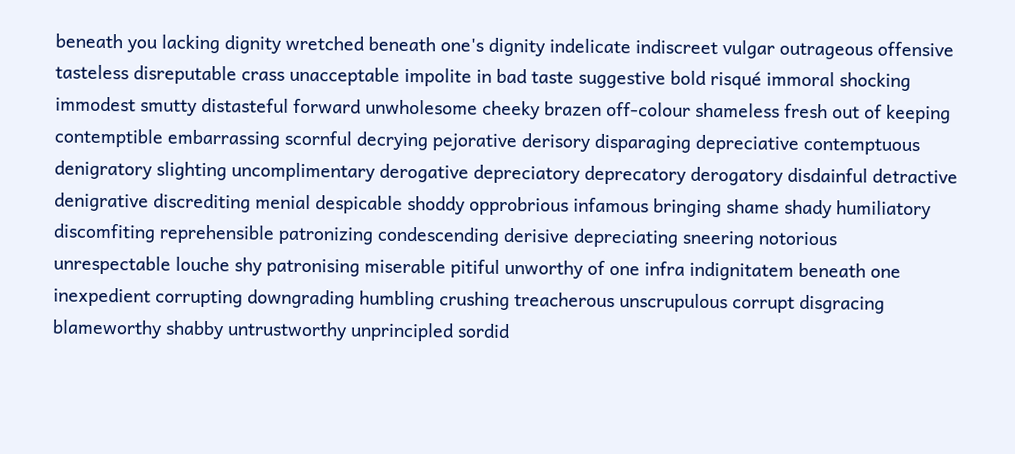beneath you lacking dignity wretched beneath one's dignity indelicate indiscreet vulgar outrageous offensive tasteless disreputable crass unacceptable impolite in bad taste suggestive bold risqué immoral shocking immodest smutty distasteful forward unwholesome cheeky brazen off-colour shameless fresh out of keeping contemptible embarrassing scornful decrying pejorative derisory disparaging depreciative contemptuous denigratory slighting uncomplimentary derogative depreciatory deprecatory derogatory disdainful detractive denigrative discrediting menial despicable shoddy opprobrious infamous bringing shame shady humiliatory discomfiting reprehensible patronizing condescending derisive depreciating sneering notorious unrespectable louche shy patronising miserable pitiful unworthy of one infra indignitatem beneath one inexpedient corrupting downgrading humbling crushing treacherous unscrupulous corrupt disgracing blameworthy shabby untrustworthy unprincipled sordid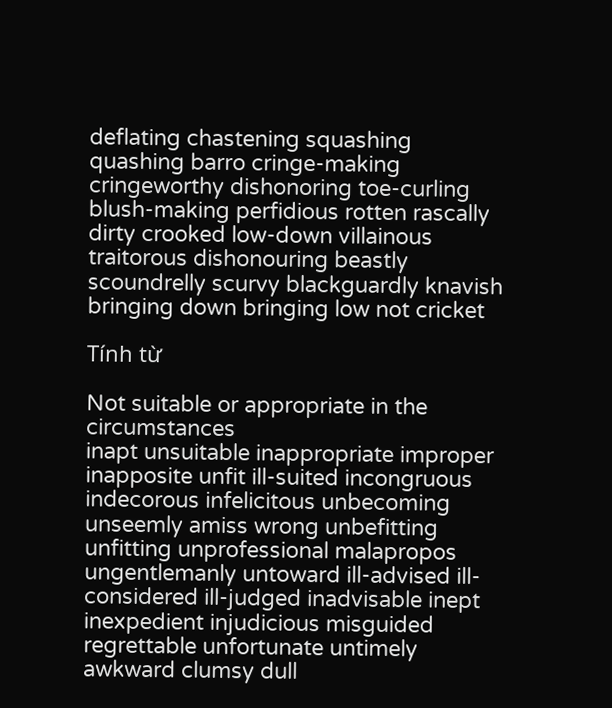deflating chastening squashing quashing barro cringe-making cringeworthy dishonoring toe-curling blush-making perfidious rotten rascally dirty crooked low-down villainous traitorous dishonouring beastly scoundrelly scurvy blackguardly knavish bringing down bringing low not cricket

Tính từ

Not suitable or appropriate in the circumstances
inapt unsuitable inappropriate improper inapposite unfit ill-suited incongruous indecorous infelicitous unbecoming unseemly amiss wrong unbefitting unfitting unprofessional malapropos ungentlemanly untoward ill-advised ill-considered ill-judged inadvisable inept inexpedient injudicious misguided regrettable unfortunate untimely awkward clumsy dull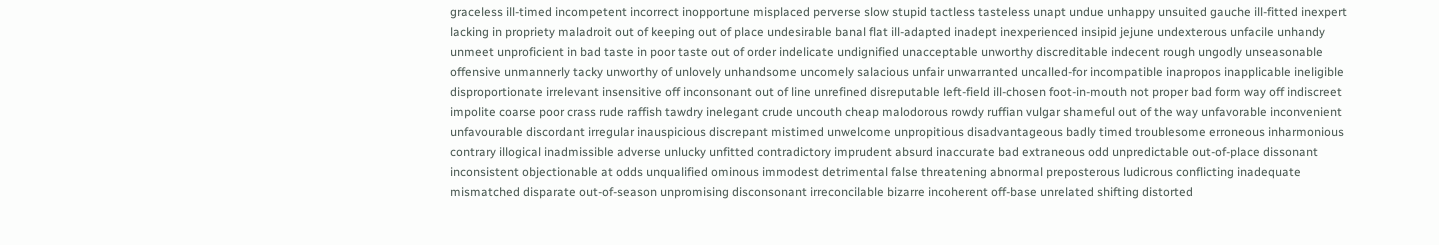graceless ill-timed incompetent incorrect inopportune misplaced perverse slow stupid tactless tasteless unapt undue unhappy unsuited gauche ill-fitted inexpert lacking in propriety maladroit out of keeping out of place undesirable banal flat ill-adapted inadept inexperienced insipid jejune undexterous unfacile unhandy unmeet unproficient in bad taste in poor taste out of order indelicate undignified unacceptable unworthy discreditable indecent rough ungodly unseasonable offensive unmannerly tacky unworthy of unlovely unhandsome uncomely salacious unfair unwarranted uncalled-for incompatible inapropos inapplicable ineligible disproportionate irrelevant insensitive off inconsonant out of line unrefined disreputable left-field ill-chosen foot-in-mouth not proper bad form way off indiscreet impolite coarse poor crass rude raffish tawdry inelegant crude uncouth cheap malodorous rowdy ruffian vulgar shameful out of the way unfavorable inconvenient unfavourable discordant irregular inauspicious discrepant mistimed unwelcome unpropitious disadvantageous badly timed troublesome erroneous inharmonious contrary illogical inadmissible adverse unlucky unfitted contradictory imprudent absurd inaccurate bad extraneous odd unpredictable out-of-place dissonant inconsistent objectionable at odds unqualified ominous immodest detrimental false threatening abnormal preposterous ludicrous conflicting inadequate mismatched disparate out-of-season unpromising disconsonant irreconcilable bizarre incoherent off-base unrelated shifting distorted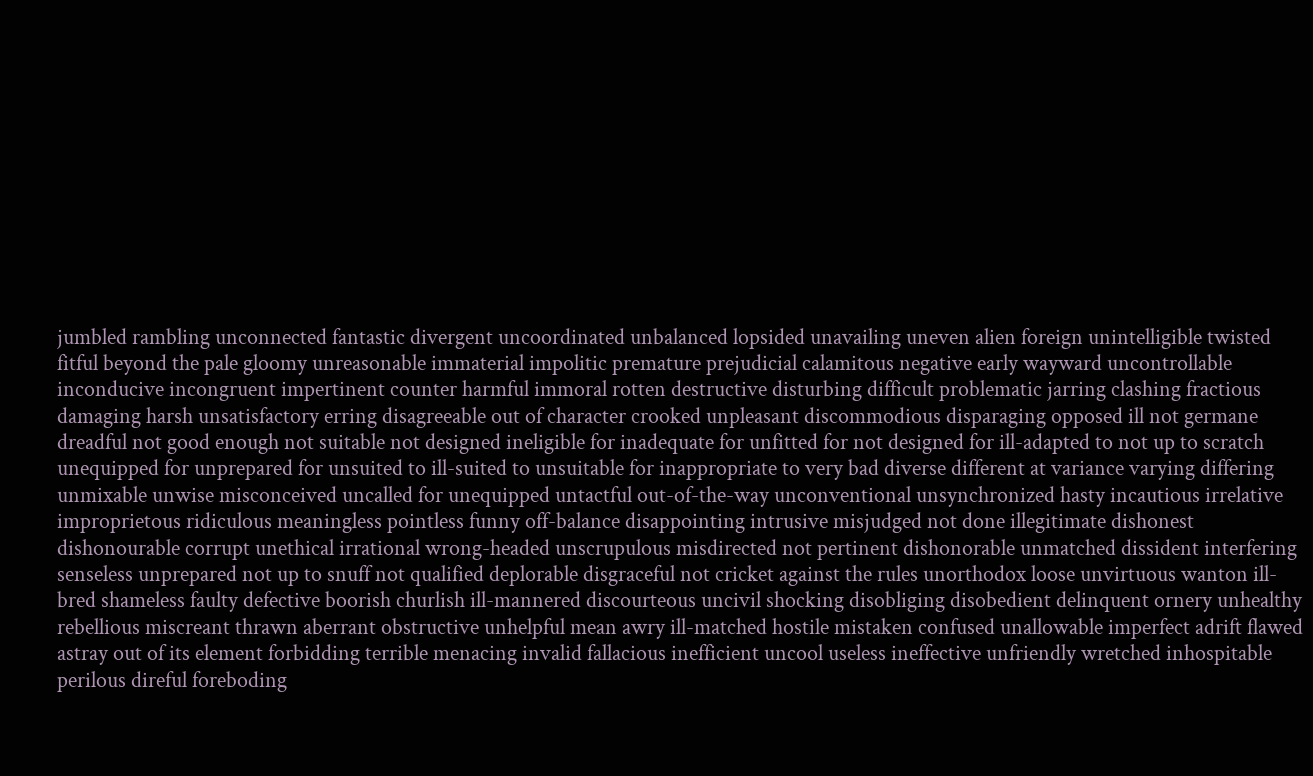jumbled rambling unconnected fantastic divergent uncoordinated unbalanced lopsided unavailing uneven alien foreign unintelligible twisted fitful beyond the pale gloomy unreasonable immaterial impolitic premature prejudicial calamitous negative early wayward uncontrollable inconducive incongruent impertinent counter harmful immoral rotten destructive disturbing difficult problematic jarring clashing fractious damaging harsh unsatisfactory erring disagreeable out of character crooked unpleasant discommodious disparaging opposed ill not germane dreadful not good enough not suitable not designed ineligible for inadequate for unfitted for not designed for ill-adapted to not up to scratch unequipped for unprepared for unsuited to ill-suited to unsuitable for inappropriate to very bad diverse different at variance varying differing unmixable unwise misconceived uncalled for unequipped untactful out-of-the-way unconventional unsynchronized hasty incautious irrelative improprietous ridiculous meaningless pointless funny off-balance disappointing intrusive misjudged not done illegitimate dishonest dishonourable corrupt unethical irrational wrong-headed unscrupulous misdirected not pertinent dishonorable unmatched dissident interfering senseless unprepared not up to snuff not qualified deplorable disgraceful not cricket against the rules unorthodox loose unvirtuous wanton ill-bred shameless faulty defective boorish churlish ill-mannered discourteous uncivil shocking disobliging disobedient delinquent ornery unhealthy rebellious miscreant thrawn aberrant obstructive unhelpful mean awry ill-matched hostile mistaken confused unallowable imperfect adrift flawed astray out of its element forbidding terrible menacing invalid fallacious inefficient uncool useless ineffective unfriendly wretched inhospitable perilous direful foreboding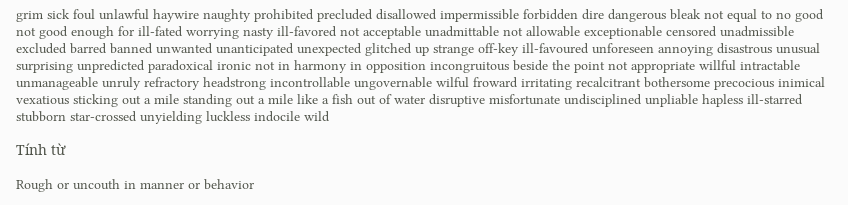grim sick foul unlawful haywire naughty prohibited precluded disallowed impermissible forbidden dire dangerous bleak not equal to no good not good enough for ill-fated worrying nasty ill-favored not acceptable unadmittable not allowable exceptionable censored unadmissible excluded barred banned unwanted unanticipated unexpected glitched up strange off-key ill-favoured unforeseen annoying disastrous unusual surprising unpredicted paradoxical ironic not in harmony in opposition incongruitous beside the point not appropriate willful intractable unmanageable unruly refractory headstrong incontrollable ungovernable wilful froward irritating recalcitrant bothersome precocious inimical vexatious sticking out a mile standing out a mile like a fish out of water disruptive misfortunate undisciplined unpliable hapless ill-starred stubborn star-crossed unyielding luckless indocile wild

Tính từ

Rough or uncouth in manner or behavior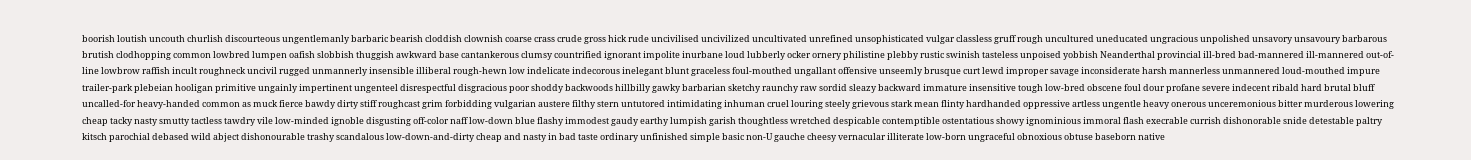boorish loutish uncouth churlish discourteous ungentlemanly barbaric bearish cloddish clownish coarse crass crude gross hick rude uncivilised uncivilized uncultivated unrefined unsophisticated vulgar classless gruff rough uncultured uneducated ungracious unpolished unsavory unsavoury barbarous brutish clodhopping common lowbred lumpen oafish slobbish thuggish awkward base cantankerous clumsy countrified ignorant impolite inurbane loud lubberly ocker ornery philistine plebby rustic swinish tasteless unpoised yobbish Neanderthal provincial ill-bred bad-mannered ill-mannered out-of-line lowbrow raffish incult roughneck uncivil rugged unmannerly insensible illiberal rough-hewn low indelicate indecorous inelegant blunt graceless foul-mouthed ungallant offensive unseemly brusque curt lewd improper savage inconsiderate harsh mannerless unmannered loud-mouthed impure trailer-park plebeian hooligan primitive ungainly impertinent ungenteel disrespectful disgracious poor shoddy backwoods hillbilly gawky barbarian sketchy raunchy raw sordid sleazy backward immature insensitive tough low-bred obscene foul dour profane severe indecent ribald hard brutal bluff uncalled-for heavy-handed common as muck fierce bawdy dirty stiff roughcast grim forbidding vulgarian austere filthy stern untutored intimidating inhuman cruel louring steely grievous stark mean flinty hardhanded oppressive artless ungentle heavy onerous unceremonious bitter murderous lowering cheap tacky nasty smutty tactless tawdry vile low-minded ignoble disgusting off-color naff low-down blue flashy immodest gaudy earthy lumpish garish thoughtless wretched despicable contemptible ostentatious showy ignominious immoral flash execrable currish dishonorable snide detestable paltry kitsch parochial debased wild abject dishonourable trashy scandalous low-down-and-dirty cheap and nasty in bad taste ordinary unfinished simple basic non-U gauche cheesy vernacular illiterate low-born ungraceful obnoxious obtuse baseborn native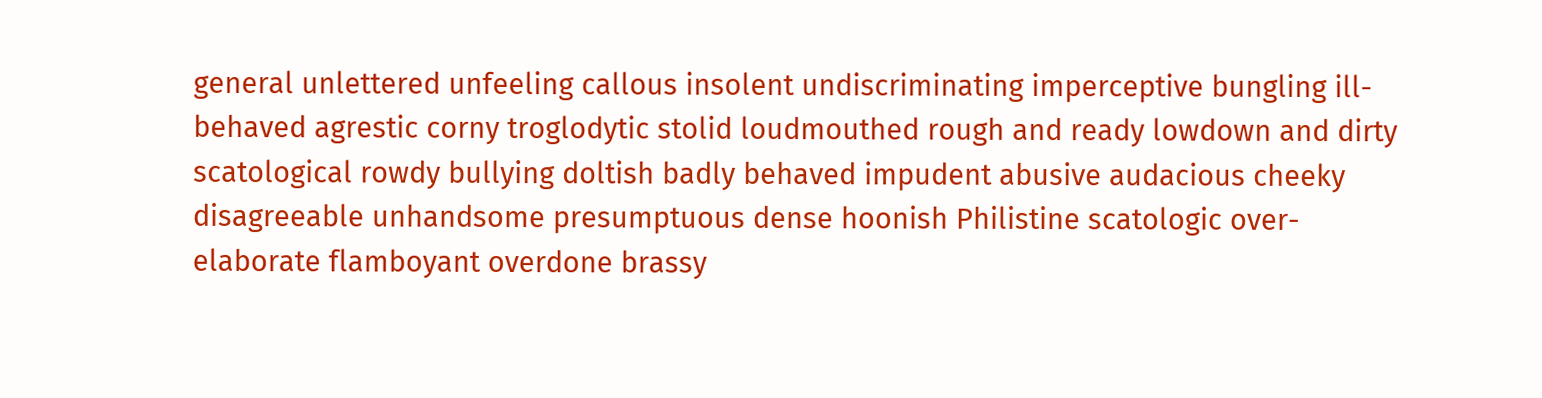general unlettered unfeeling callous insolent undiscriminating imperceptive bungling ill-behaved agrestic corny troglodytic stolid loudmouthed rough and ready lowdown and dirty scatological rowdy bullying doltish badly behaved impudent abusive audacious cheeky disagreeable unhandsome presumptuous dense hoonish Philistine scatologic over-elaborate flamboyant overdone brassy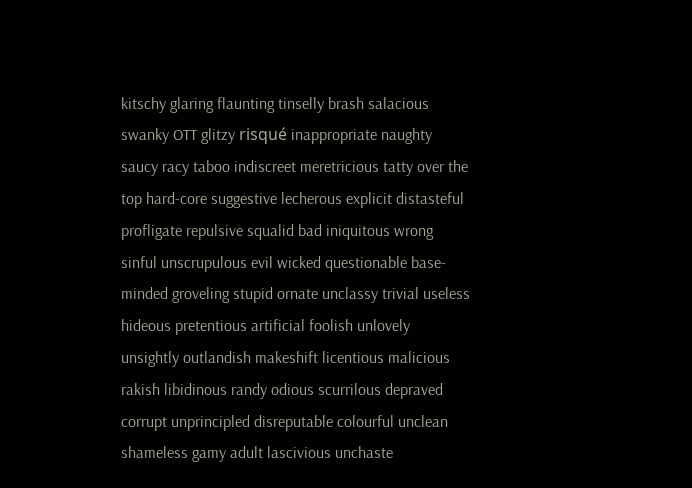kitschy glaring flaunting tinselly brash salacious swanky OTT glitzy risqué inappropriate naughty saucy racy taboo indiscreet meretricious tatty over the top hard-core suggestive lecherous explicit distasteful profligate repulsive squalid bad iniquitous wrong sinful unscrupulous evil wicked questionable base-minded groveling stupid ornate unclassy trivial useless hideous pretentious artificial foolish unlovely unsightly outlandish makeshift licentious malicious rakish libidinous randy odious scurrilous depraved corrupt unprincipled disreputable colourful unclean shameless gamy adult lascivious unchaste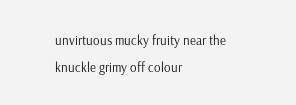unvirtuous mucky fruity near the knuckle grimy off colour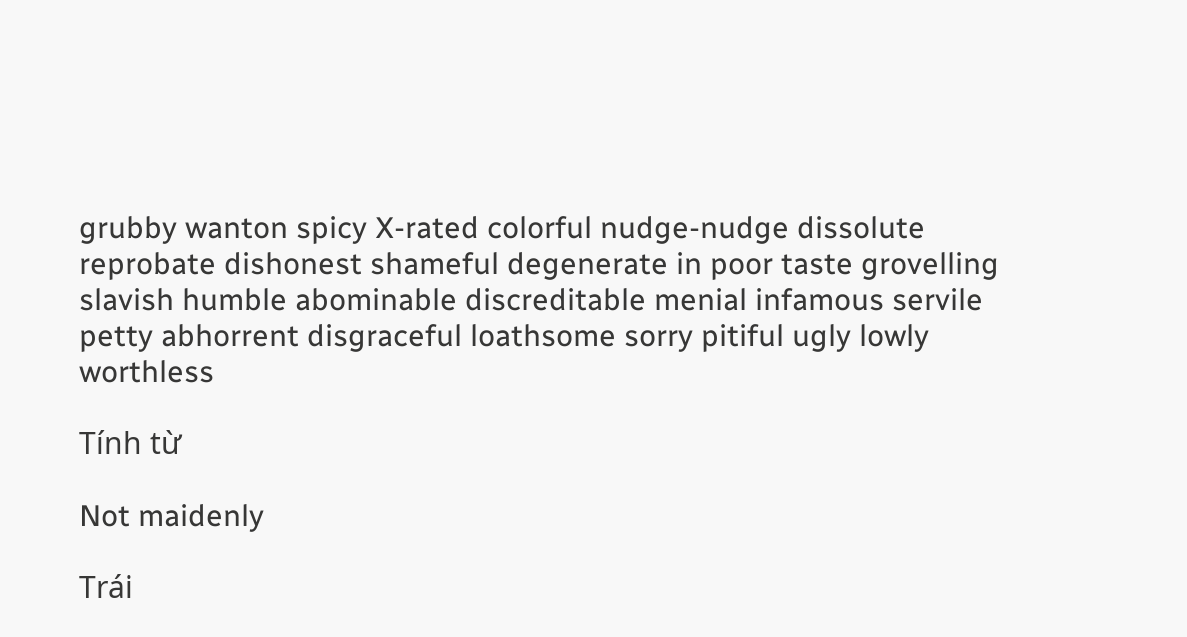grubby wanton spicy X-rated colorful nudge-nudge dissolute reprobate dishonest shameful degenerate in poor taste grovelling slavish humble abominable discreditable menial infamous servile petty abhorrent disgraceful loathsome sorry pitiful ugly lowly worthless

Tính từ

Not maidenly

Trái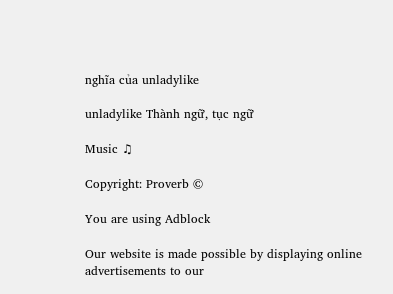nghĩa của unladylike

unladylike Thành ngữ, tục ngữ

Music ♫

Copyright: Proverb ©

You are using Adblock

Our website is made possible by displaying online advertisements to our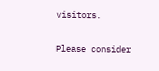visitors.

Please consider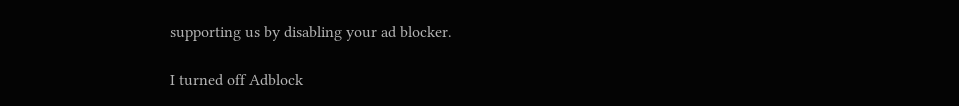supporting us by disabling your ad blocker.

I turned off Adblock